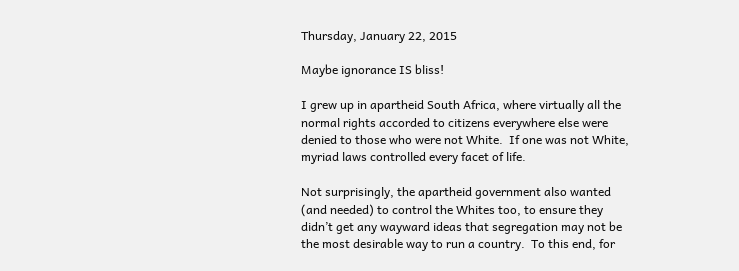Thursday, January 22, 2015

Maybe ignorance IS bliss!

I grew up in apartheid South Africa, where virtually all the normal rights accorded to citizens everywhere else were denied to those who were not White.  If one was not White, myriad laws controlled every facet of life.

Not surprisingly, the apartheid government also wanted (and needed) to control the Whites too, to ensure they didn’t get any wayward ideas that segregation may not be the most desirable way to run a country.  To this end, for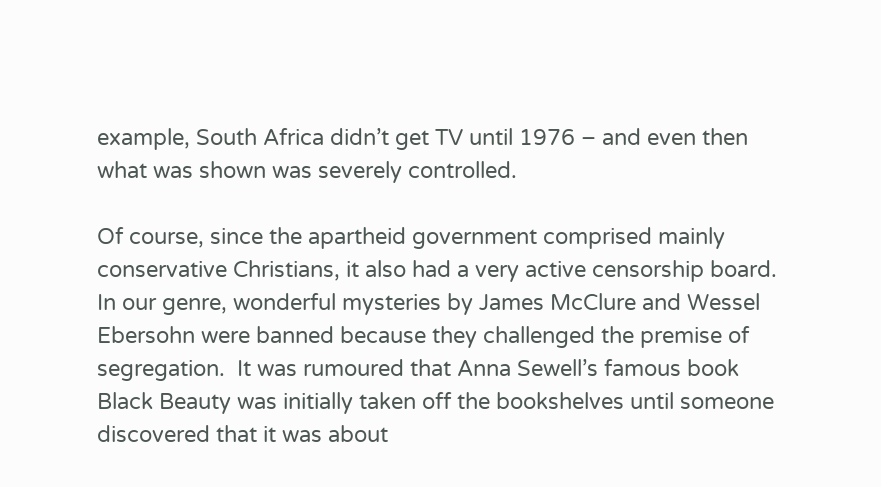example, South Africa didn’t get TV until 1976 – and even then what was shown was severely controlled.

Of course, since the apartheid government comprised mainly conservative Christians, it also had a very active censorship board.  In our genre, wonderful mysteries by James McClure and Wessel Ebersohn were banned because they challenged the premise of segregation.  It was rumoured that Anna Sewell’s famous book Black Beauty was initially taken off the bookshelves until someone discovered that it was about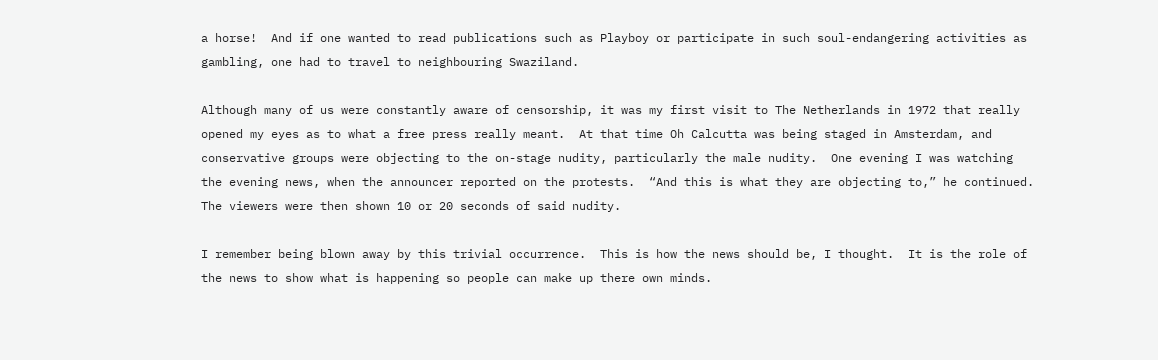a horse!  And if one wanted to read publications such as Playboy or participate in such soul-endangering activities as gambling, one had to travel to neighbouring Swaziland.

Although many of us were constantly aware of censorship, it was my first visit to The Netherlands in 1972 that really opened my eyes as to what a free press really meant.  At that time Oh Calcutta was being staged in Amsterdam, and conservative groups were objecting to the on-stage nudity, particularly the male nudity.  One evening I was watching the evening news, when the announcer reported on the protests.  “And this is what they are objecting to,” he continued.  The viewers were then shown 10 or 20 seconds of said nudity.

I remember being blown away by this trivial occurrence.  This is how the news should be, I thought.  It is the role of the news to show what is happening so people can make up there own minds.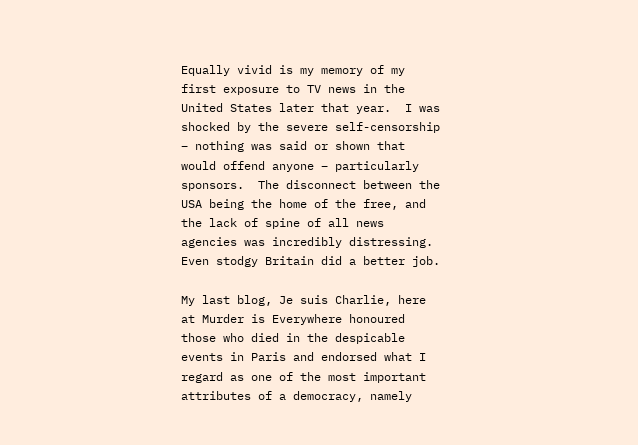Equally vivid is my memory of my first exposure to TV news in the United States later that year.  I was shocked by the severe self-censorship – nothing was said or shown that would offend anyone – particularly sponsors.  The disconnect between the USA being the home of the free, and the lack of spine of all news agencies was incredibly distressing.  Even stodgy Britain did a better job.

My last blog, Je suis Charlie, here at Murder is Everywhere honoured those who died in the despicable events in Paris and endorsed what I regard as one of the most important attributes of a democracy, namely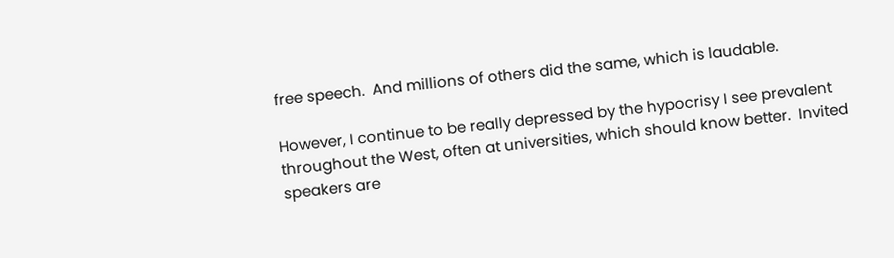free speech.  And millions of others did the same, which is laudable.

However, I continue to be really depressed by the hypocrisy I see prevalent throughout the West, often at universities, which should know better.  Invited speakers are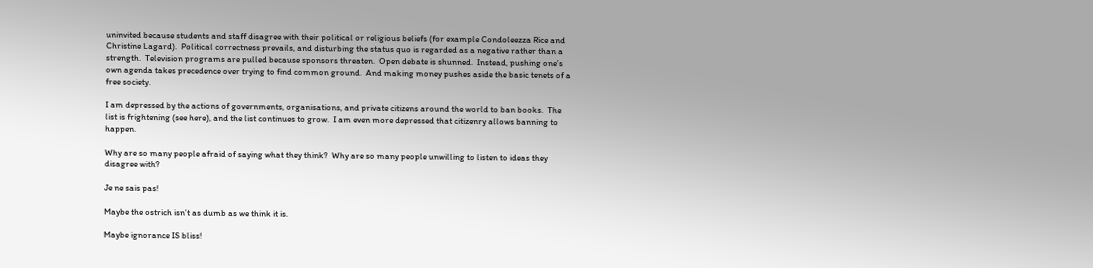uninvited because students and staff disagree with their political or religious beliefs (for example Condoleezza Rice and Christine Lagard).  Political correctness prevails, and disturbing the status quo is regarded as a negative rather than a strength.  Television programs are pulled because sponsors threaten.  Open debate is shunned.  Instead, pushing one’s own agenda takes precedence over trying to find common ground.  And making money pushes aside the basic tenets of a free society.

I am depressed by the actions of governments, organisations, and private citizens around the world to ban books.  The list is frightening (see here), and the list continues to grow.  I am even more depressed that citizenry allows banning to happen.

Why are so many people afraid of saying what they think?  Why are so many people unwilling to listen to ideas they disagree with?

Je ne sais pas!

Maybe the ostrich isn’t as dumb as we think it is.

Maybe ignorance IS bliss!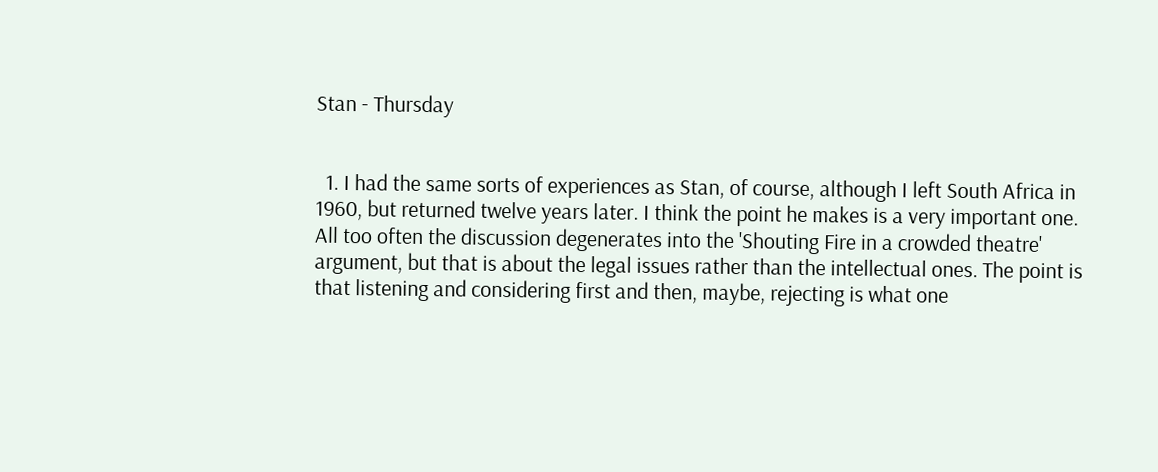Stan - Thursday


  1. I had the same sorts of experiences as Stan, of course, although I left South Africa in 1960, but returned twelve years later. I think the point he makes is a very important one. All too often the discussion degenerates into the 'Shouting Fire in a crowded theatre' argument, but that is about the legal issues rather than the intellectual ones. The point is that listening and considering first and then, maybe, rejecting is what one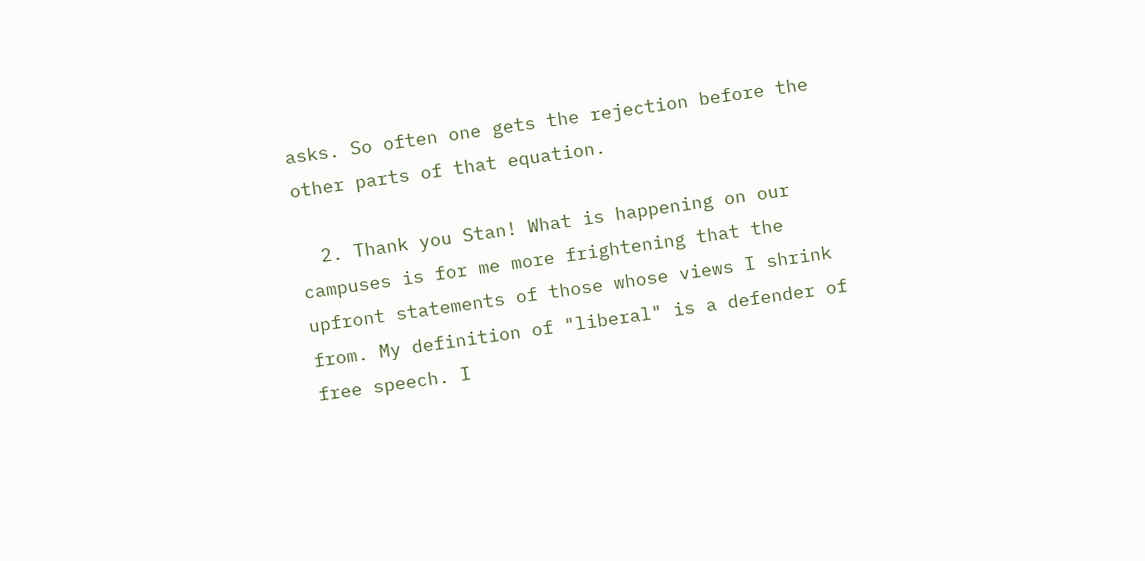asks. So often one gets the rejection before the other parts of that equation.

  2. Thank you Stan! What is happening on our campuses is for me more frightening that the upfront statements of those whose views I shrink from. My definition of "liberal" is a defender of free speech. I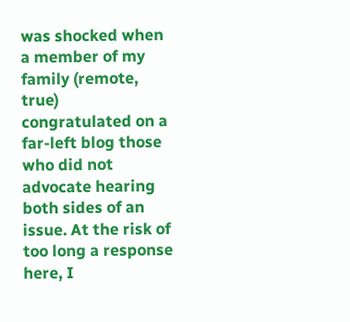was shocked when a member of my family (remote, true) congratulated on a far-left blog those who did not advocate hearing both sides of an issue. At the risk of too long a response here, I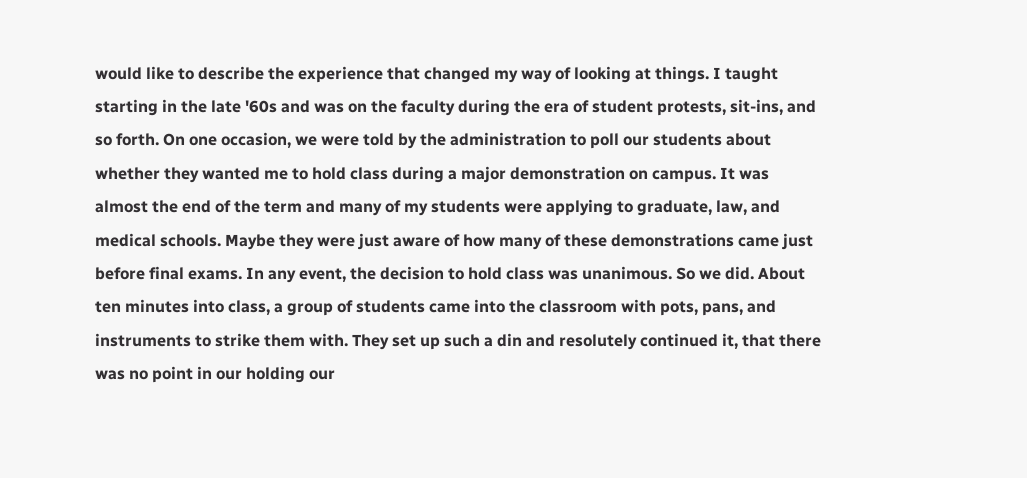would like to describe the experience that changed my way of looking at things. I taught starting in the late '60s and was on the faculty during the era of student protests, sit-ins, and so forth. On one occasion, we were told by the administration to poll our students about whether they wanted me to hold class during a major demonstration on campus. It was almost the end of the term and many of my students were applying to graduate, law, and medical schools. Maybe they were just aware of how many of these demonstrations came just before final exams. In any event, the decision to hold class was unanimous. So we did. About ten minutes into class, a group of students came into the classroom with pots, pans, and instruments to strike them with. They set up such a din and resolutely continued it, that there was no point in our holding our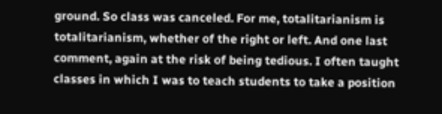ground. So class was canceled. For me, totalitarianism is totalitarianism, whether of the right or left. And one last comment, again at the risk of being tedious. I often taught classes in which I was to teach students to take a position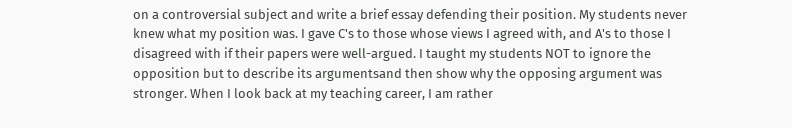on a controversial subject and write a brief essay defending their position. My students never knew what my position was. I gave C's to those whose views I agreed with, and A's to those I disagreed with if their papers were well-argued. I taught my students NOT to ignore the opposition but to describe its argumentsand then show why the opposing argument was stronger. When I look back at my teaching career, I am rather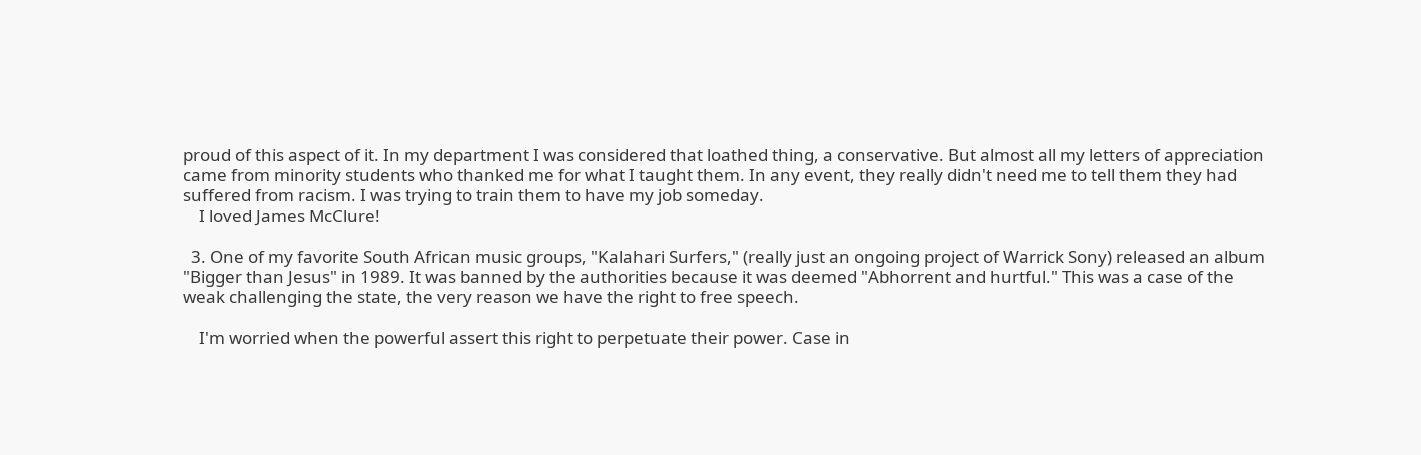proud of this aspect of it. In my department I was considered that loathed thing, a conservative. But almost all my letters of appreciation came from minority students who thanked me for what I taught them. In any event, they really didn't need me to tell them they had suffered from racism. I was trying to train them to have my job someday.
    I loved James McClure!

  3. One of my favorite South African music groups, "Kalahari Surfers," (really just an ongoing project of Warrick Sony) released an album "Bigger than Jesus" in 1989. It was banned by the authorities because it was deemed "Abhorrent and hurtful." This was a case of the weak challenging the state, the very reason we have the right to free speech.

    I'm worried when the powerful assert this right to perpetuate their power. Case in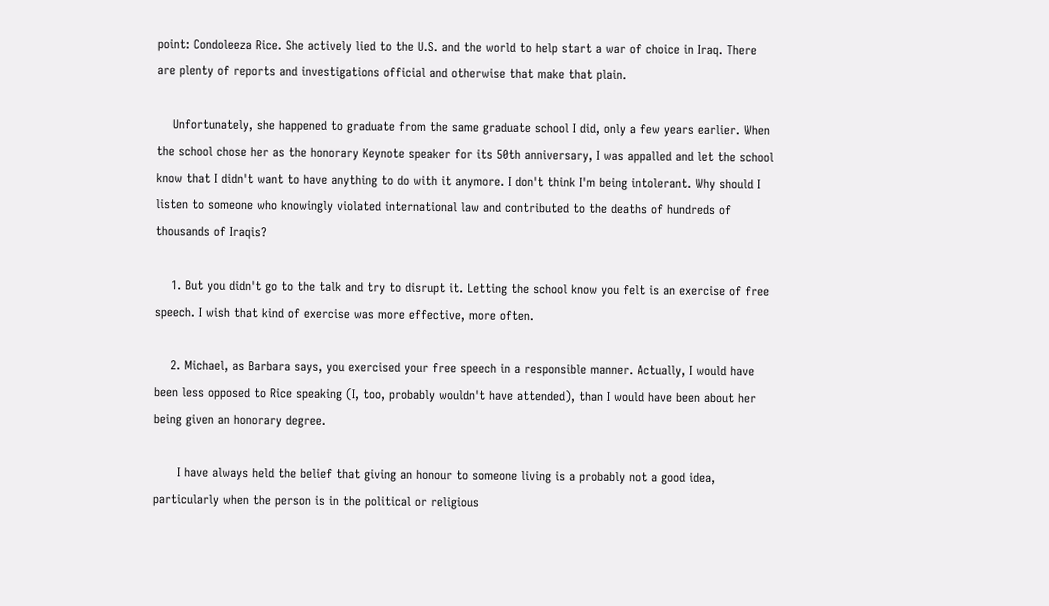point: Condoleeza Rice. She actively lied to the U.S. and the world to help start a war of choice in Iraq. There are plenty of reports and investigations official and otherwise that make that plain.

    Unfortunately, she happened to graduate from the same graduate school I did, only a few years earlier. When the school chose her as the honorary Keynote speaker for its 50th anniversary, I was appalled and let the school know that I didn't want to have anything to do with it anymore. I don't think I'm being intolerant. Why should I listen to someone who knowingly violated international law and contributed to the deaths of hundreds of thousands of Iraqis?

    1. But you didn't go to the talk and try to disrupt it. Letting the school know you felt is an exercise of free speech. I wish that kind of exercise was more effective, more often.

    2. Michael, as Barbara says, you exercised your free speech in a responsible manner. Actually, I would have been less opposed to Rice speaking (I, too, probably wouldn't have attended), than I would have been about her being given an honorary degree.

      I have always held the belief that giving an honour to someone living is a probably not a good idea, particularly when the person is in the political or religious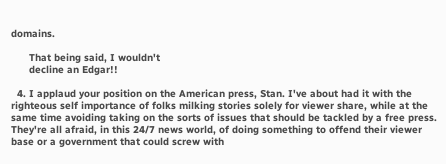domains.

      That being said, I wouldn't
      decline an Edgar!!

  4. I applaud your position on the American press, Stan. I've about had it with the righteous self importance of folks milking stories solely for viewer share, while at the same time avoiding taking on the sorts of issues that should be tackled by a free press. They're all afraid, in this 24/7 news world, of doing something to offend their viewer base or a government that could screw with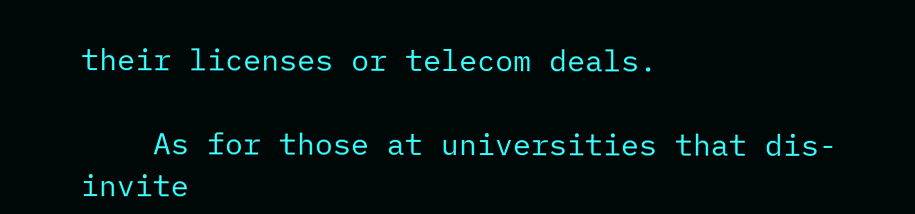their licenses or telecom deals.

    As for those at universities that dis-invite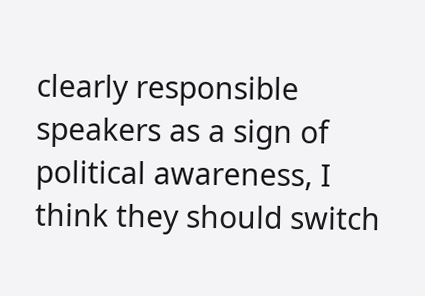clearly responsible speakers as a sign of political awareness, I think they should switch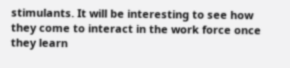stimulants. It will be interesting to see how they come to interact in the work force once they learn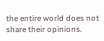the entire world does not share their opinions.